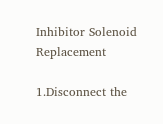Inhibitor Solenoid Replacement

1.Disconnect the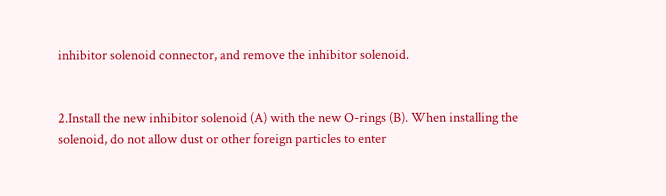inhibitor solenoid connector, and remove the inhibitor solenoid.


2.Install the new inhibitor solenoid (A) with the new O-rings (B). When installing the solenoid, do not allow dust or other foreign particles to enter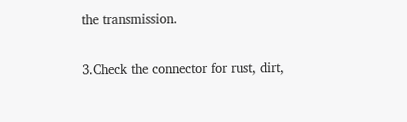the transmission.

3.Check the connector for rust, dirt,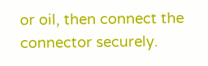or oil, then connect the connector securely.